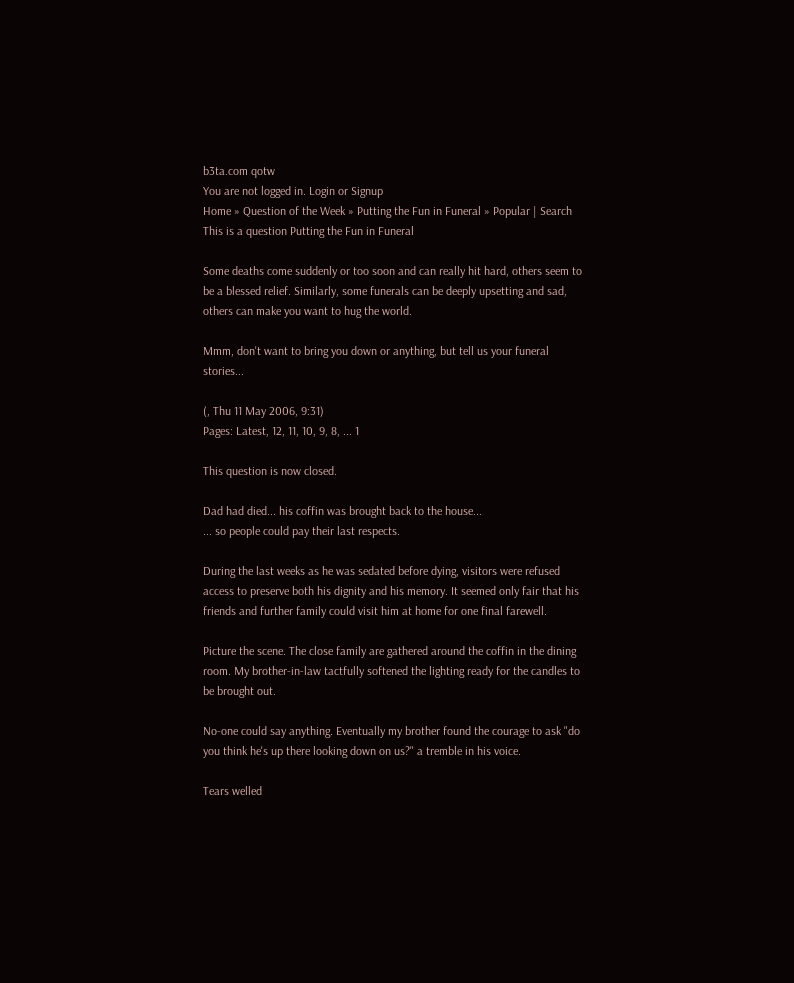b3ta.com qotw
You are not logged in. Login or Signup
Home » Question of the Week » Putting the Fun in Funeral » Popular | Search
This is a question Putting the Fun in Funeral

Some deaths come suddenly or too soon and can really hit hard, others seem to be a blessed relief. Similarly, some funerals can be deeply upsetting and sad, others can make you want to hug the world.

Mmm, don't want to bring you down or anything, but tell us your funeral stories...

(, Thu 11 May 2006, 9:31)
Pages: Latest, 12, 11, 10, 9, 8, ... 1

This question is now closed.

Dad had died... his coffin was brought back to the house...
... so people could pay their last respects.

During the last weeks as he was sedated before dying, visitors were refused access to preserve both his dignity and his memory. It seemed only fair that his friends and further family could visit him at home for one final farewell.

Picture the scene. The close family are gathered around the coffin in the dining room. My brother-in-law tactfully softened the lighting ready for the candles to be brought out.

No-one could say anything. Eventually my brother found the courage to ask "do you think he's up there looking down on us?" a tremble in his voice.

Tears welled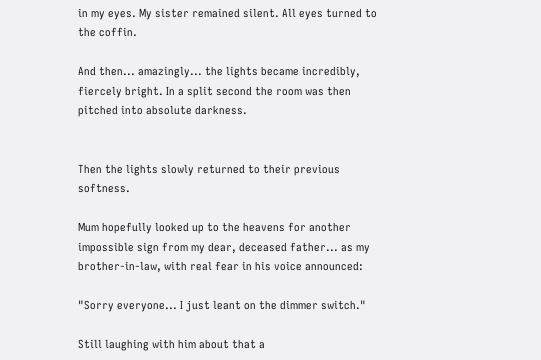in my eyes. My sister remained silent. All eyes turned to the coffin.

And then... amazingly... the lights became incredibly, fiercely bright. In a split second the room was then pitched into absolute darkness.


Then the lights slowly returned to their previous softness.

Mum hopefully looked up to the heavens for another impossible sign from my dear, deceased father... as my brother-in-law, with real fear in his voice announced:

"Sorry everyone... I just leant on the dimmer switch."

Still laughing with him about that a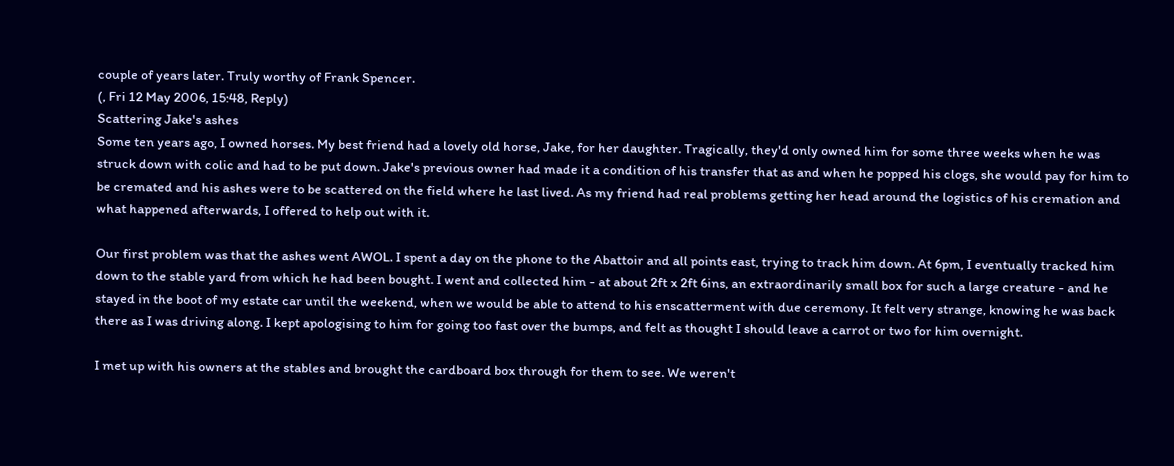couple of years later. Truly worthy of Frank Spencer.
(, Fri 12 May 2006, 15:48, Reply)
Scattering Jake's ashes
Some ten years ago, I owned horses. My best friend had a lovely old horse, Jake, for her daughter. Tragically, they'd only owned him for some three weeks when he was struck down with colic and had to be put down. Jake's previous owner had made it a condition of his transfer that as and when he popped his clogs, she would pay for him to be cremated and his ashes were to be scattered on the field where he last lived. As my friend had real problems getting her head around the logistics of his cremation and what happened afterwards, I offered to help out with it.

Our first problem was that the ashes went AWOL. I spent a day on the phone to the Abattoir and all points east, trying to track him down. At 6pm, I eventually tracked him down to the stable yard from which he had been bought. I went and collected him - at about 2ft x 2ft 6ins, an extraordinarily small box for such a large creature - and he stayed in the boot of my estate car until the weekend, when we would be able to attend to his enscatterment with due ceremony. It felt very strange, knowing he was back there as I was driving along. I kept apologising to him for going too fast over the bumps, and felt as thought I should leave a carrot or two for him overnight.

I met up with his owners at the stables and brought the cardboard box through for them to see. We weren't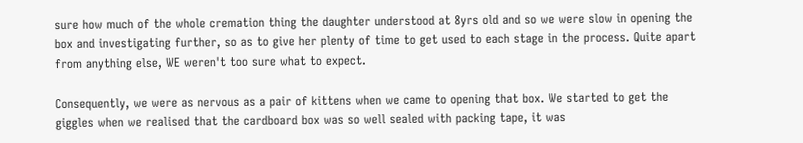sure how much of the whole cremation thing the daughter understood at 8yrs old and so we were slow in opening the box and investigating further, so as to give her plenty of time to get used to each stage in the process. Quite apart from anything else, WE weren't too sure what to expect.

Consequently, we were as nervous as a pair of kittens when we came to opening that box. We started to get the giggles when we realised that the cardboard box was so well sealed with packing tape, it was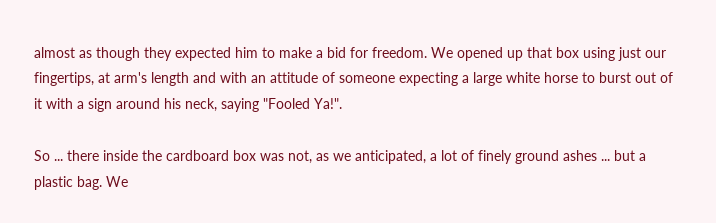almost as though they expected him to make a bid for freedom. We opened up that box using just our fingertips, at arm's length and with an attitude of someone expecting a large white horse to burst out of it with a sign around his neck, saying "Fooled Ya!".

So ... there inside the cardboard box was not, as we anticipated, a lot of finely ground ashes ... but a plastic bag. We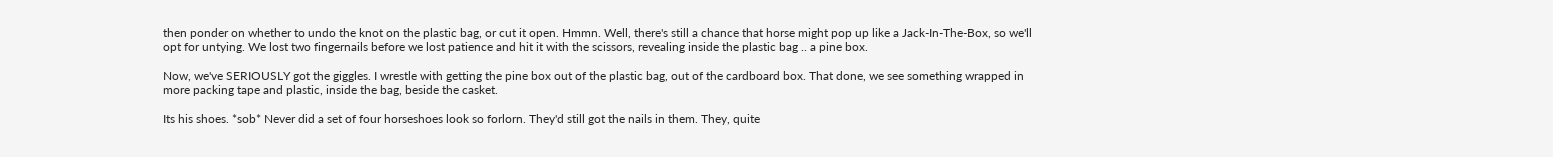then ponder on whether to undo the knot on the plastic bag, or cut it open. Hmmn. Well, there's still a chance that horse might pop up like a Jack-In-The-Box, so we'll opt for untying. We lost two fingernails before we lost patience and hit it with the scissors, revealing inside the plastic bag .. a pine box.

Now, we've SERIOUSLY got the giggles. I wrestle with getting the pine box out of the plastic bag, out of the cardboard box. That done, we see something wrapped in more packing tape and plastic, inside the bag, beside the casket.

Its his shoes. *sob* Never did a set of four horseshoes look so forlorn. They'd still got the nails in them. They, quite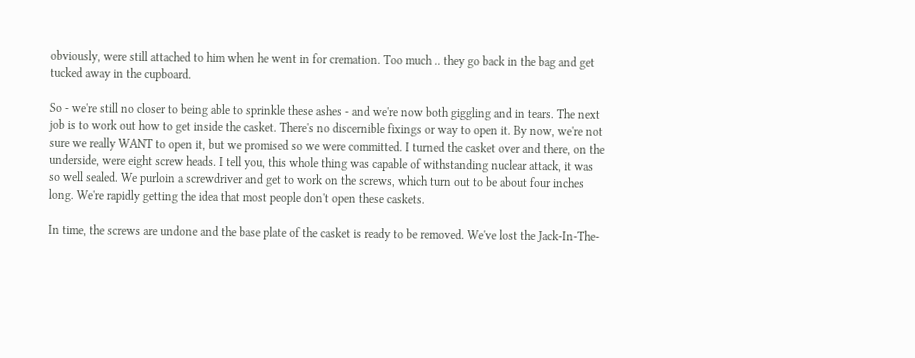obviously, were still attached to him when he went in for cremation. Too much .. they go back in the bag and get tucked away in the cupboard.

So - we're still no closer to being able to sprinkle these ashes - and we're now both giggling and in tears. The next job is to work out how to get inside the casket. There's no discernible fixings or way to open it. By now, we're not sure we really WANT to open it, but we promised so we were committed. I turned the casket over and there, on the underside, were eight screw heads. I tell you, this whole thing was capable of withstanding nuclear attack, it was so well sealed. We purloin a screwdriver and get to work on the screws, which turn out to be about four inches long. We're rapidly getting the idea that most people don't open these caskets.

In time, the screws are undone and the base plate of the casket is ready to be removed. We've lost the Jack-In-The-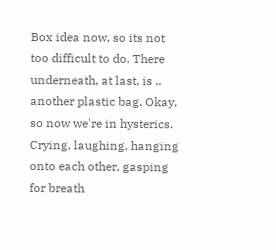Box idea now, so its not too difficult to do. There underneath, at last, is .. another plastic bag. Okay, so now we're in hysterics. Crying, laughing, hanging onto each other, gasping for breath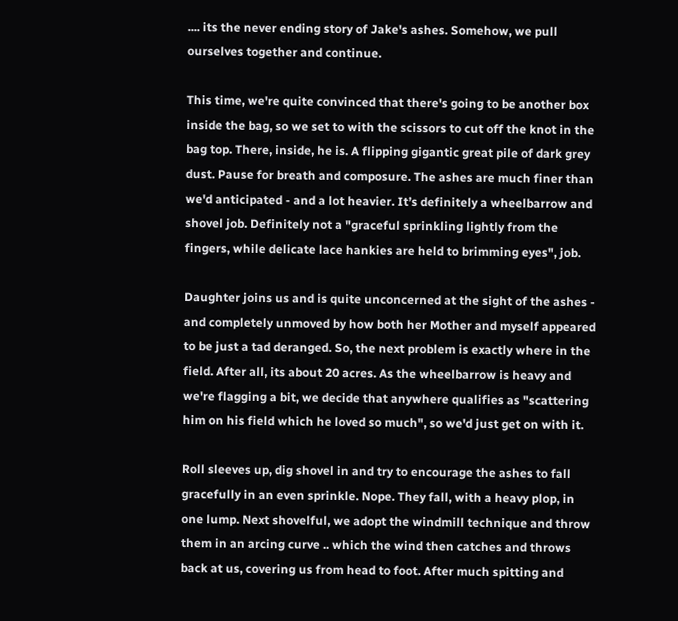.... its the never ending story of Jake's ashes. Somehow, we pull ourselves together and continue.

This time, we're quite convinced that there's going to be another box inside the bag, so we set to with the scissors to cut off the knot in the bag top. There, inside, he is. A flipping gigantic great pile of dark grey dust. Pause for breath and composure. The ashes are much finer than we'd anticipated - and a lot heavier. It’s definitely a wheelbarrow and shovel job. Definitely not a "graceful sprinkling lightly from the fingers, while delicate lace hankies are held to brimming eyes", job.

Daughter joins us and is quite unconcerned at the sight of the ashes - and completely unmoved by how both her Mother and myself appeared to be just a tad deranged. So, the next problem is exactly where in the field. After all, its about 20 acres. As the wheelbarrow is heavy and we're flagging a bit, we decide that anywhere qualifies as "scattering him on his field which he loved so much", so we'd just get on with it.

Roll sleeves up, dig shovel in and try to encourage the ashes to fall gracefully in an even sprinkle. Nope. They fall, with a heavy plop, in one lump. Next shovelful, we adopt the windmill technique and throw them in an arcing curve .. which the wind then catches and throws back at us, covering us from head to foot. After much spitting and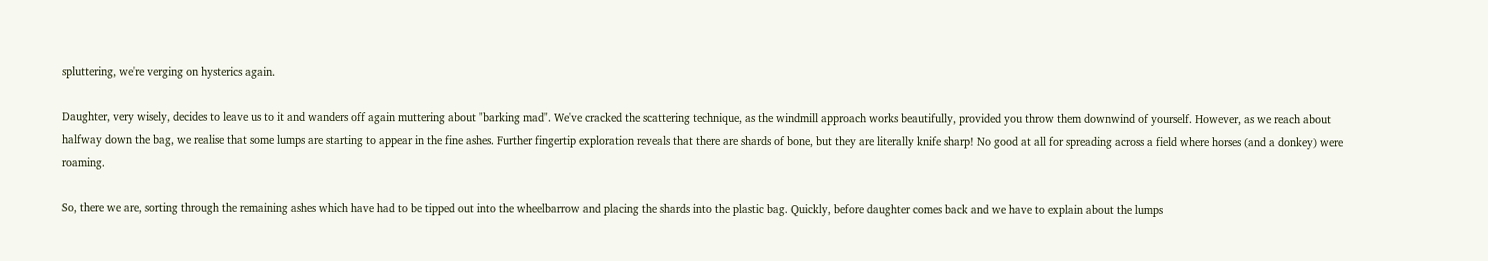spluttering, we're verging on hysterics again.

Daughter, very wisely, decides to leave us to it and wanders off again muttering about "barking mad". We've cracked the scattering technique, as the windmill approach works beautifully, provided you throw them downwind of yourself. However, as we reach about halfway down the bag, we realise that some lumps are starting to appear in the fine ashes. Further fingertip exploration reveals that there are shards of bone, but they are literally knife sharp! No good at all for spreading across a field where horses (and a donkey) were roaming.

So, there we are, sorting through the remaining ashes which have had to be tipped out into the wheelbarrow and placing the shards into the plastic bag. Quickly, before daughter comes back and we have to explain about the lumps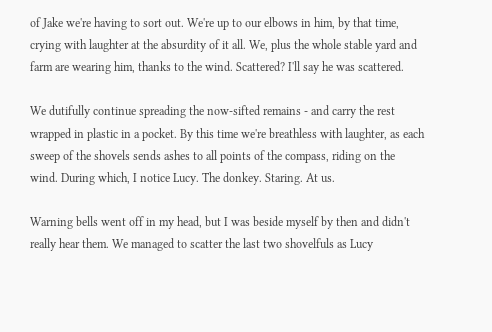of Jake we're having to sort out. We're up to our elbows in him, by that time, crying with laughter at the absurdity of it all. We, plus the whole stable yard and farm are wearing him, thanks to the wind. Scattered? I'll say he was scattered.

We dutifully continue spreading the now-sifted remains - and carry the rest wrapped in plastic in a pocket. By this time we're breathless with laughter, as each sweep of the shovels sends ashes to all points of the compass, riding on the wind. During which, I notice Lucy. The donkey. Staring. At us.

Warning bells went off in my head, but I was beside myself by then and didn't really hear them. We managed to scatter the last two shovelfuls as Lucy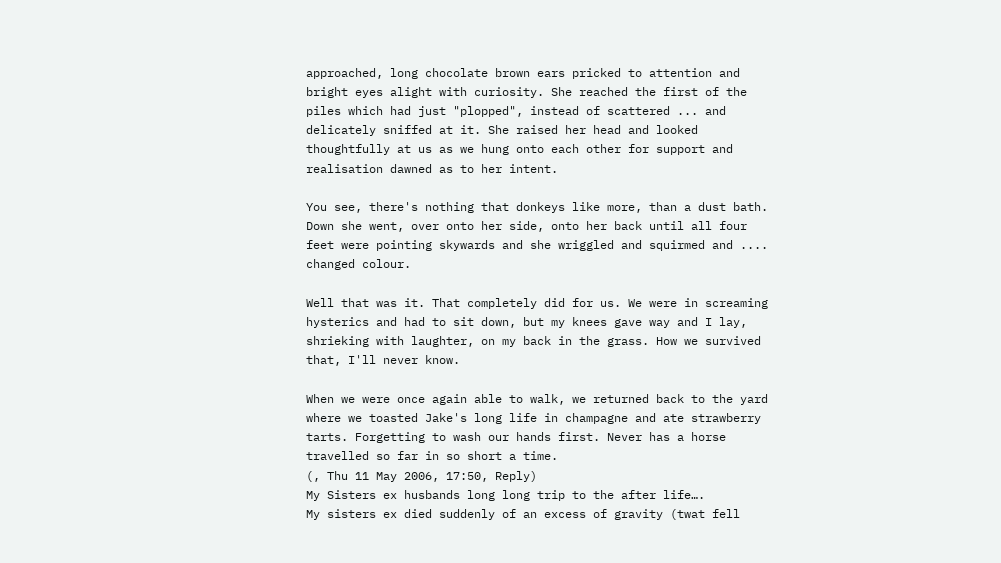approached, long chocolate brown ears pricked to attention and bright eyes alight with curiosity. She reached the first of the piles which had just "plopped", instead of scattered ... and delicately sniffed at it. She raised her head and looked thoughtfully at us as we hung onto each other for support and realisation dawned as to her intent.

You see, there's nothing that donkeys like more, than a dust bath. Down she went, over onto her side, onto her back until all four feet were pointing skywards and she wriggled and squirmed and .... changed colour.

Well that was it. That completely did for us. We were in screaming hysterics and had to sit down, but my knees gave way and I lay, shrieking with laughter, on my back in the grass. How we survived that, I'll never know.

When we were once again able to walk, we returned back to the yard where we toasted Jake's long life in champagne and ate strawberry tarts. Forgetting to wash our hands first. Never has a horse travelled so far in so short a time.
(, Thu 11 May 2006, 17:50, Reply)
My Sisters ex husbands long long trip to the after life….
My sisters ex died suddenly of an excess of gravity (twat fell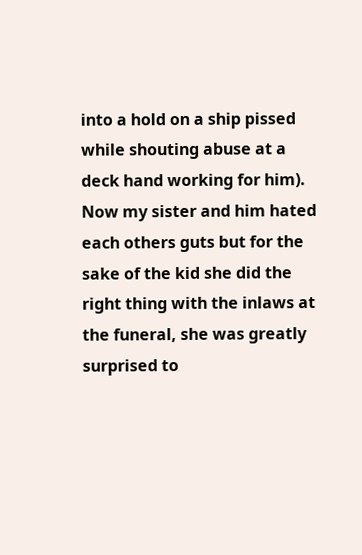into a hold on a ship pissed while shouting abuse at a deck hand working for him). Now my sister and him hated each others guts but for the sake of the kid she did the right thing with the inlaws at the funeral, she was greatly surprised to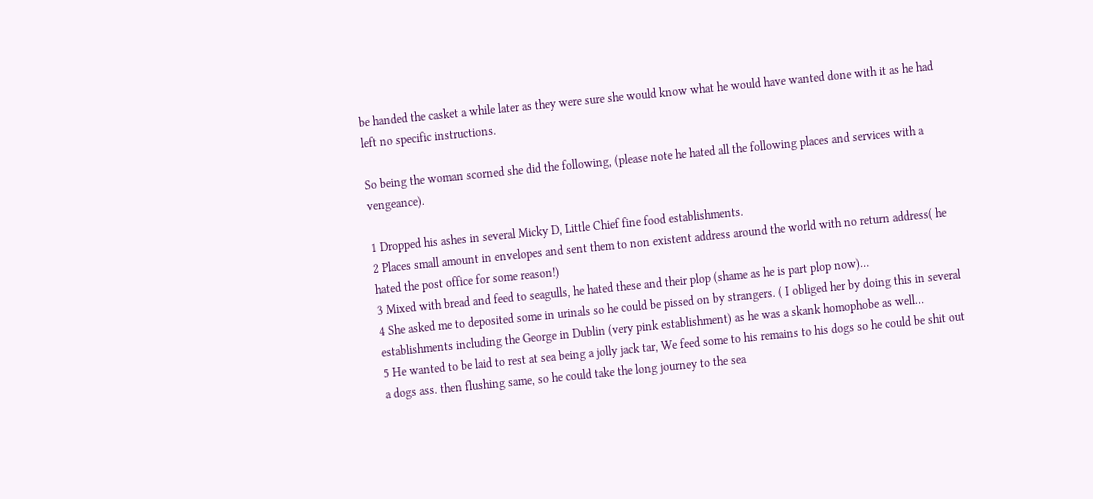be handed the casket a while later as they were sure she would know what he would have wanted done with it as he had left no specific instructions.

So being the woman scorned she did the following, (please note he hated all the following places and services with a vengeance).

1 Dropped his ashes in several Micky D, Little Chief fine food establishments.
2 Places small amount in envelopes and sent them to non existent address around the world with no return address( he hated the post office for some reason!)
3 Mixed with bread and feed to seagulls, he hated these and their plop (shame as he is part plop now)…
4 She asked me to deposited some in urinals so he could be pissed on by strangers. ( I obliged her by doing this in several establishments including the George in Dublin (very pink establishment) as he was a skank homophobe as well…
5 He wanted to be laid to rest at sea being a jolly jack tar, We feed some to his remains to his dogs so he could be shit out a dogs ass. then flushing same, so he could take the long journey to the sea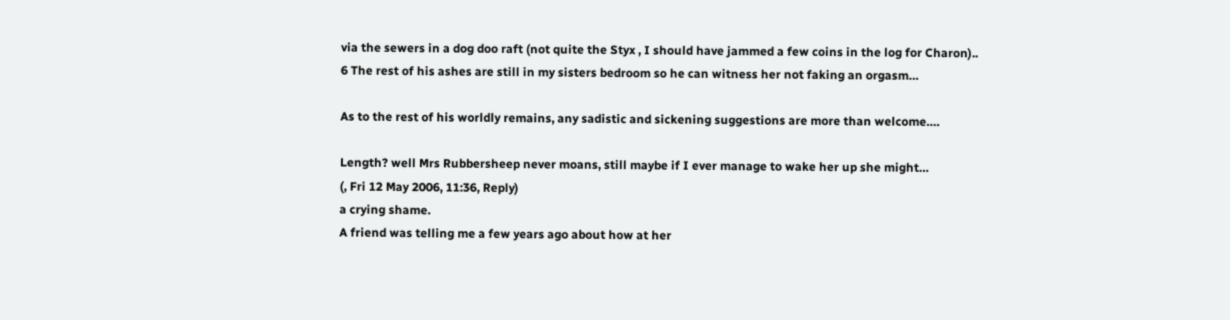via the sewers in a dog doo raft (not quite the Styx , I should have jammed a few coins in the log for Charon)..
6 The rest of his ashes are still in my sisters bedroom so he can witness her not faking an orgasm…

As to the rest of his worldly remains, any sadistic and sickening suggestions are more than welcome….

Length? well Mrs Rubbersheep never moans, still maybe if I ever manage to wake her up she might…
(, Fri 12 May 2006, 11:36, Reply)
a crying shame.
A friend was telling me a few years ago about how at her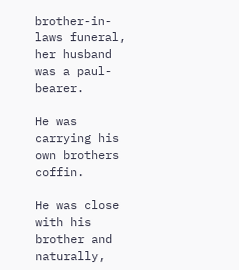brother-in-laws funeral, her husband was a paul-bearer.

He was carrying his own brothers coffin.

He was close with his brother and naturally,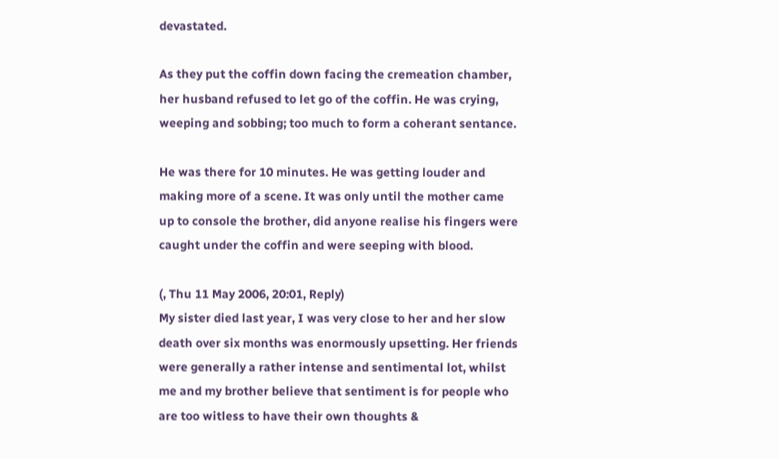devastated.

As they put the coffin down facing the cremeation chamber, her husband refused to let go of the coffin. He was crying, weeping and sobbing; too much to form a coherant sentance.

He was there for 10 minutes. He was getting louder and making more of a scene. It was only until the mother came up to console the brother, did anyone realise his fingers were caught under the coffin and were seeping with blood.

(, Thu 11 May 2006, 20:01, Reply)
My sister died last year, I was very close to her and her slow death over six months was enormously upsetting. Her friends were generally a rather intense and sentimental lot, whilst me and my brother believe that sentiment is for people who are too witless to have their own thoughts &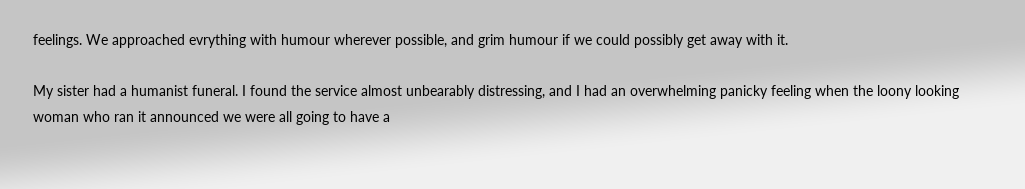feelings. We approached evrything with humour wherever possible, and grim humour if we could possibly get away with it.

My sister had a humanist funeral. I found the service almost unbearably distressing, and I had an overwhelming panicky feeling when the loony looking woman who ran it announced we were all going to have a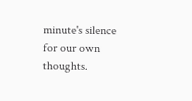minute's silence for our own thoughts.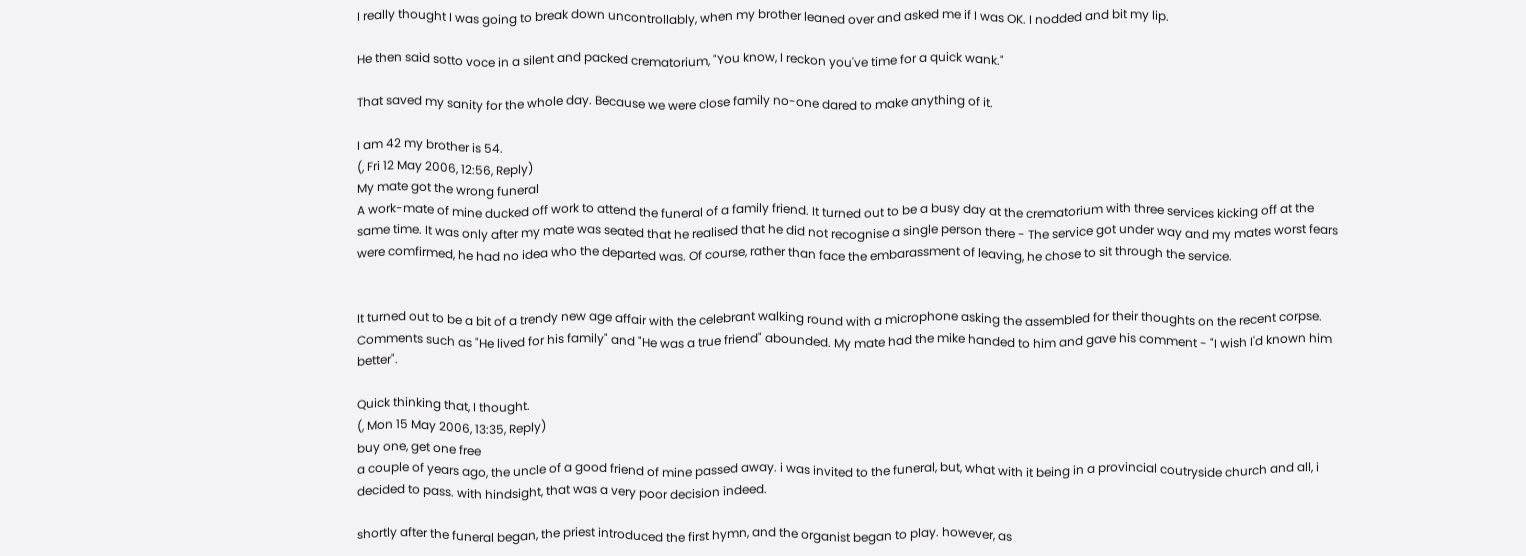I really thought I was going to break down uncontrollably, when my brother leaned over and asked me if I was OK. I nodded and bit my lip.

He then said sotto voce in a silent and packed crematorium, "You know, I reckon you've time for a quick wank."

That saved my sanity for the whole day. Because we were close family no-one dared to make anything of it.

I am 42 my brother is 54.
(, Fri 12 May 2006, 12:56, Reply)
My mate got the wrong funeral
A work-mate of mine ducked off work to attend the funeral of a family friend. It turned out to be a busy day at the crematorium with three services kicking off at the same time. It was only after my mate was seated that he realised that he did not recognise a single person there - The service got under way and my mates worst fears were comfirmed, he had no idea who the departed was. Of course, rather than face the embarassment of leaving, he chose to sit through the service.


It turned out to be a bit of a trendy new age affair with the celebrant walking round with a microphone asking the assembled for their thoughts on the recent corpse. Comments such as "He lived for his family" and "He was a true friend" abounded. My mate had the mike handed to him and gave his comment - "I wish I'd known him better".

Quick thinking that, I thought.
(, Mon 15 May 2006, 13:35, Reply)
buy one, get one free
a couple of years ago, the uncle of a good friend of mine passed away. i was invited to the funeral, but, what with it being in a provincial coutryside church and all, i decided to pass. with hindsight, that was a very poor decision indeed.

shortly after the funeral began, the priest introduced the first hymn, and the organist began to play. however, as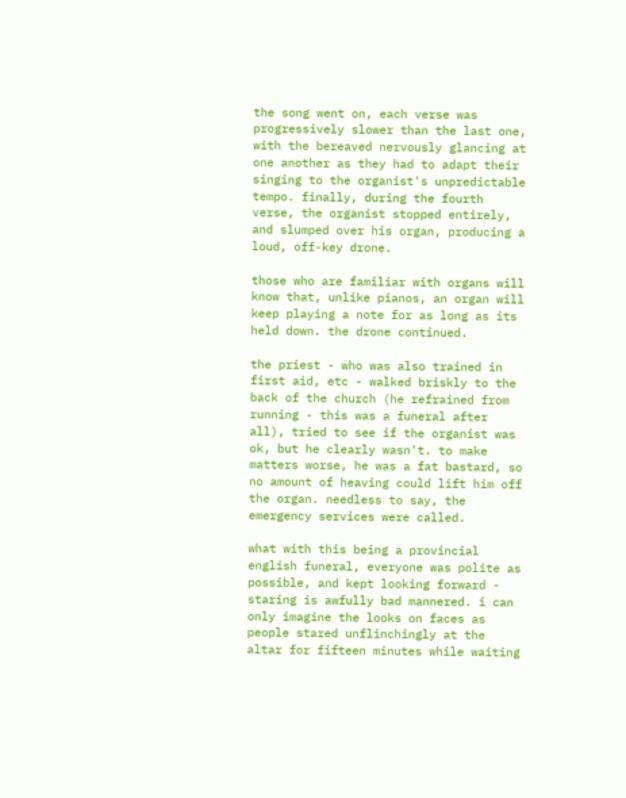the song went on, each verse was progressively slower than the last one, with the bereaved nervously glancing at one another as they had to adapt their singing to the organist's unpredictable tempo. finally, during the fourth verse, the organist stopped entirely, and slumped over his organ, producing a loud, off-key drone.

those who are familiar with organs will know that, unlike pianos, an organ will keep playing a note for as long as its held down. the drone continued.

the priest - who was also trained in first aid, etc - walked briskly to the back of the church (he refrained from running - this was a funeral after all), tried to see if the organist was ok, but he clearly wasn't. to make matters worse, he was a fat bastard, so no amount of heaving could lift him off the organ. needless to say, the emergency services were called.

what with this being a provincial english funeral, everyone was polite as possible, and kept looking forward - staring is awfully bad mannered. i can only imagine the looks on faces as people stared unflinchingly at the altar for fifteen minutes while waiting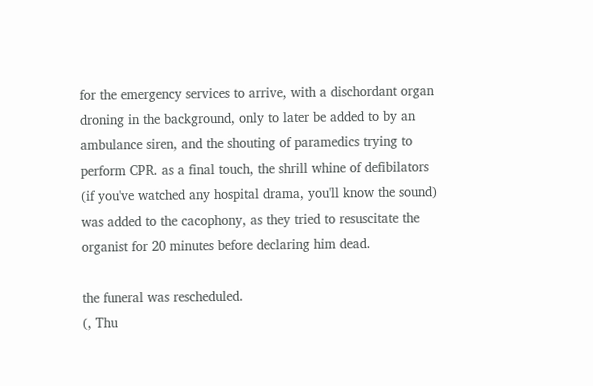for the emergency services to arrive, with a dischordant organ droning in the background, only to later be added to by an ambulance siren, and the shouting of paramedics trying to perform CPR. as a final touch, the shrill whine of defibilators (if you've watched any hospital drama, you'll know the sound) was added to the cacophony, as they tried to resuscitate the organist for 20 minutes before declaring him dead.

the funeral was rescheduled.
(, Thu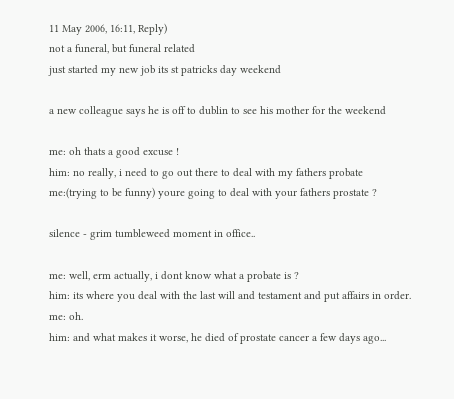11 May 2006, 16:11, Reply)
not a funeral, but funeral related
just started my new job its st patricks day weekend

a new colleague says he is off to dublin to see his mother for the weekend

me: oh thats a good excuse !
him: no really, i need to go out there to deal with my fathers probate
me:(trying to be funny) youre going to deal with your fathers prostate ?

silence - grim tumbleweed moment in office..

me: well, erm actually, i dont know what a probate is ?
him: its where you deal with the last will and testament and put affairs in order.
me: oh.
him: and what makes it worse, he died of prostate cancer a few days ago...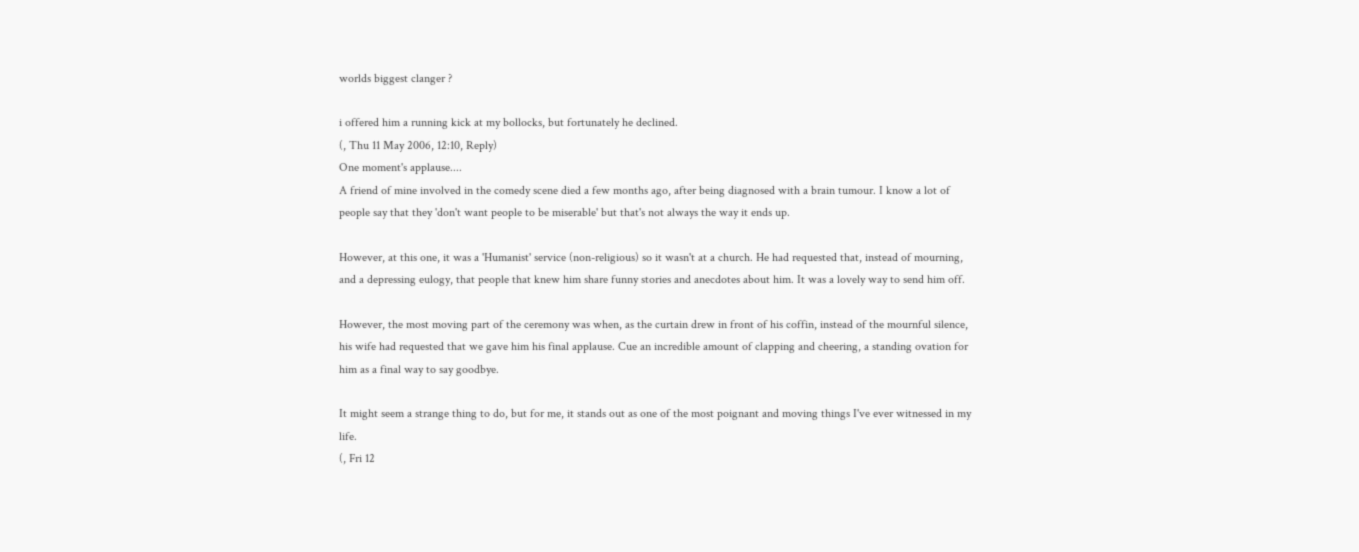worlds biggest clanger ?

i offered him a running kick at my bollocks, but fortunately he declined.
(, Thu 11 May 2006, 12:10, Reply)
One moment's applause....
A friend of mine involved in the comedy scene died a few months ago, after being diagnosed with a brain tumour. I know a lot of people say that they 'don't want people to be miserable' but that's not always the way it ends up.

However, at this one, it was a 'Humanist' service (non-religious) so it wasn't at a church. He had requested that, instead of mourning, and a depressing eulogy, that people that knew him share funny stories and anecdotes about him. It was a lovely way to send him off.

However, the most moving part of the ceremony was when, as the curtain drew in front of his coffin, instead of the mournful silence, his wife had requested that we gave him his final applause. Cue an incredible amount of clapping and cheering, a standing ovation for him as a final way to say goodbye.

It might seem a strange thing to do, but for me, it stands out as one of the most poignant and moving things I've ever witnessed in my life.
(, Fri 12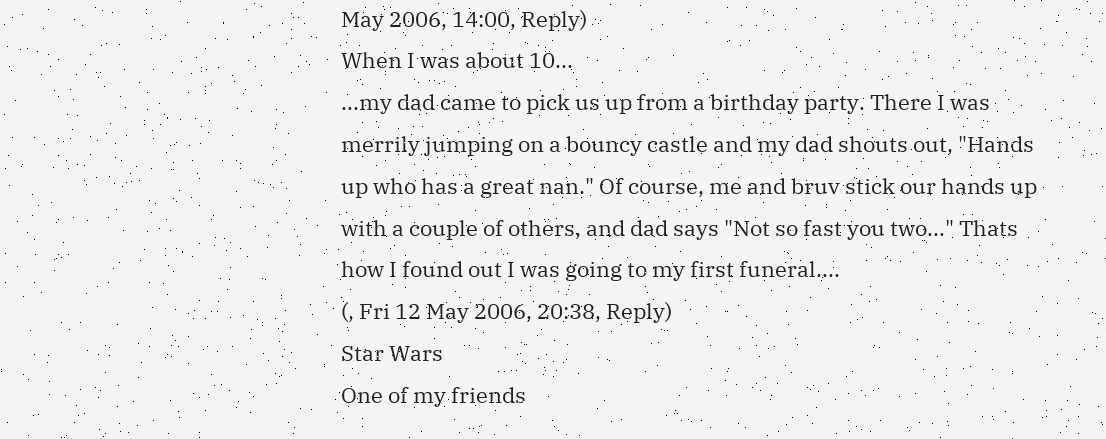May 2006, 14:00, Reply)
When I was about 10...
...my dad came to pick us up from a birthday party. There I was merrily jumping on a bouncy castle and my dad shouts out, "Hands up who has a great nan." Of course, me and bruv stick our hands up with a couple of others, and dad says "Not so fast you two..." Thats how I found out I was going to my first funeral....
(, Fri 12 May 2006, 20:38, Reply)
Star Wars
One of my friends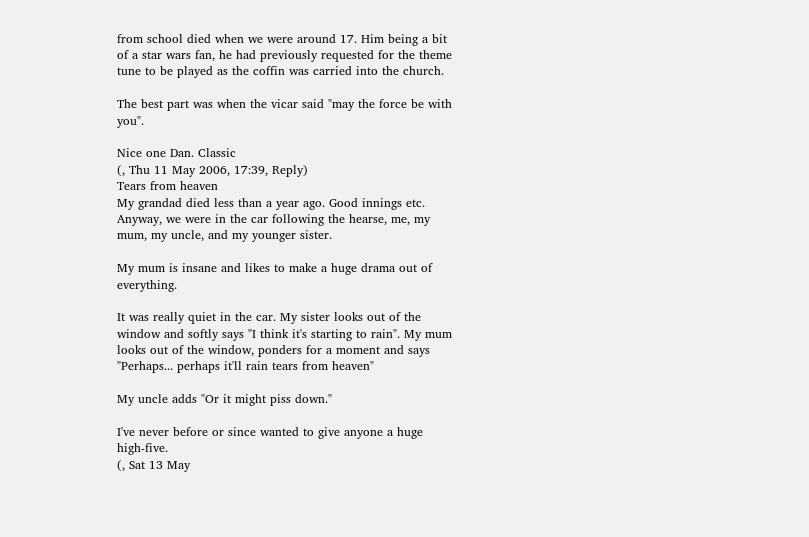from school died when we were around 17. Him being a bit of a star wars fan, he had previously requested for the theme tune to be played as the coffin was carried into the church.

The best part was when the vicar said "may the force be with you".

Nice one Dan. Classic
(, Thu 11 May 2006, 17:39, Reply)
Tears from heaven
My grandad died less than a year ago. Good innings etc. Anyway, we were in the car following the hearse, me, my mum, my uncle, and my younger sister.

My mum is insane and likes to make a huge drama out of everything.

It was really quiet in the car. My sister looks out of the window and softly says "I think it's starting to rain". My mum looks out of the window, ponders for a moment and says "Perhaps... perhaps it'll rain tears from heaven"

My uncle adds "Or it might piss down."

I've never before or since wanted to give anyone a huge high-five.
(, Sat 13 May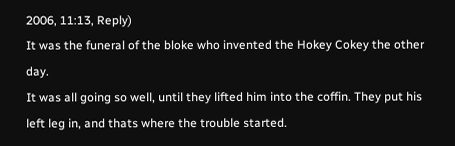2006, 11:13, Reply)
It was the funeral of the bloke who invented the Hokey Cokey the other day.
It was all going so well, until they lifted him into the coffin. They put his left leg in, and thats where the trouble started.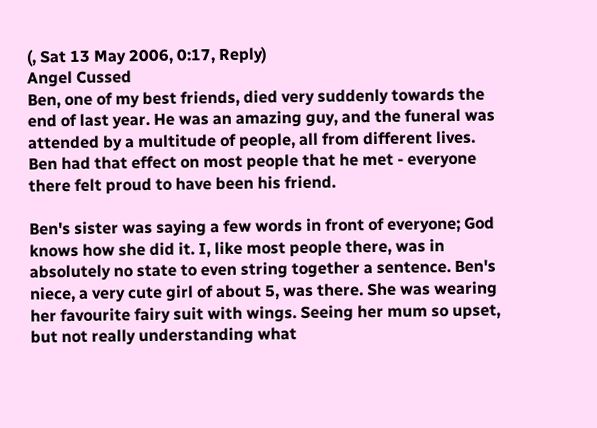(, Sat 13 May 2006, 0:17, Reply)
Angel Cussed
Ben, one of my best friends, died very suddenly towards the end of last year. He was an amazing guy, and the funeral was attended by a multitude of people, all from different lives. Ben had that effect on most people that he met - everyone there felt proud to have been his friend.

Ben's sister was saying a few words in front of everyone; God knows how she did it. I, like most people there, was in absolutely no state to even string together a sentence. Ben's niece, a very cute girl of about 5, was there. She was wearing her favourite fairy suit with wings. Seeing her mum so upset, but not really understanding what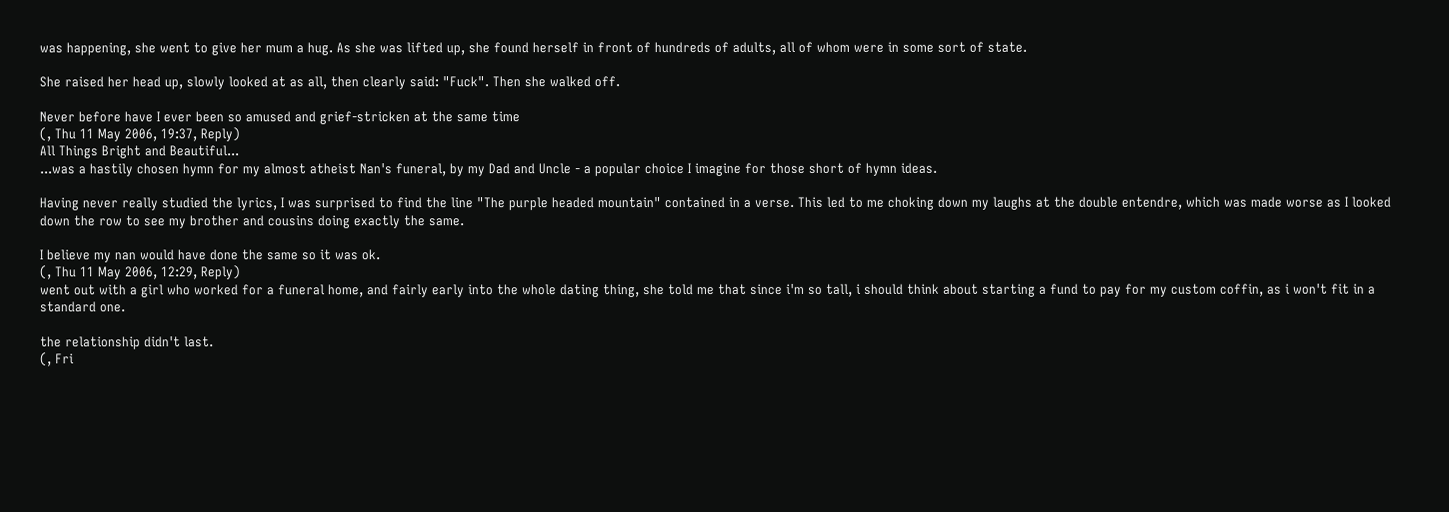was happening, she went to give her mum a hug. As she was lifted up, she found herself in front of hundreds of adults, all of whom were in some sort of state.

She raised her head up, slowly looked at as all, then clearly said: "Fuck". Then she walked off.

Never before have I ever been so amused and grief-stricken at the same time
(, Thu 11 May 2006, 19:37, Reply)
All Things Bright and Beautiful...
...was a hastily chosen hymn for my almost atheist Nan's funeral, by my Dad and Uncle - a popular choice I imagine for those short of hymn ideas.

Having never really studied the lyrics, I was surprised to find the line "The purple headed mountain" contained in a verse. This led to me choking down my laughs at the double entendre, which was made worse as I looked down the row to see my brother and cousins doing exactly the same.

I believe my nan would have done the same so it was ok.
(, Thu 11 May 2006, 12:29, Reply)
went out with a girl who worked for a funeral home, and fairly early into the whole dating thing, she told me that since i'm so tall, i should think about starting a fund to pay for my custom coffin, as i won't fit in a standard one.

the relationship didn't last.
(, Fri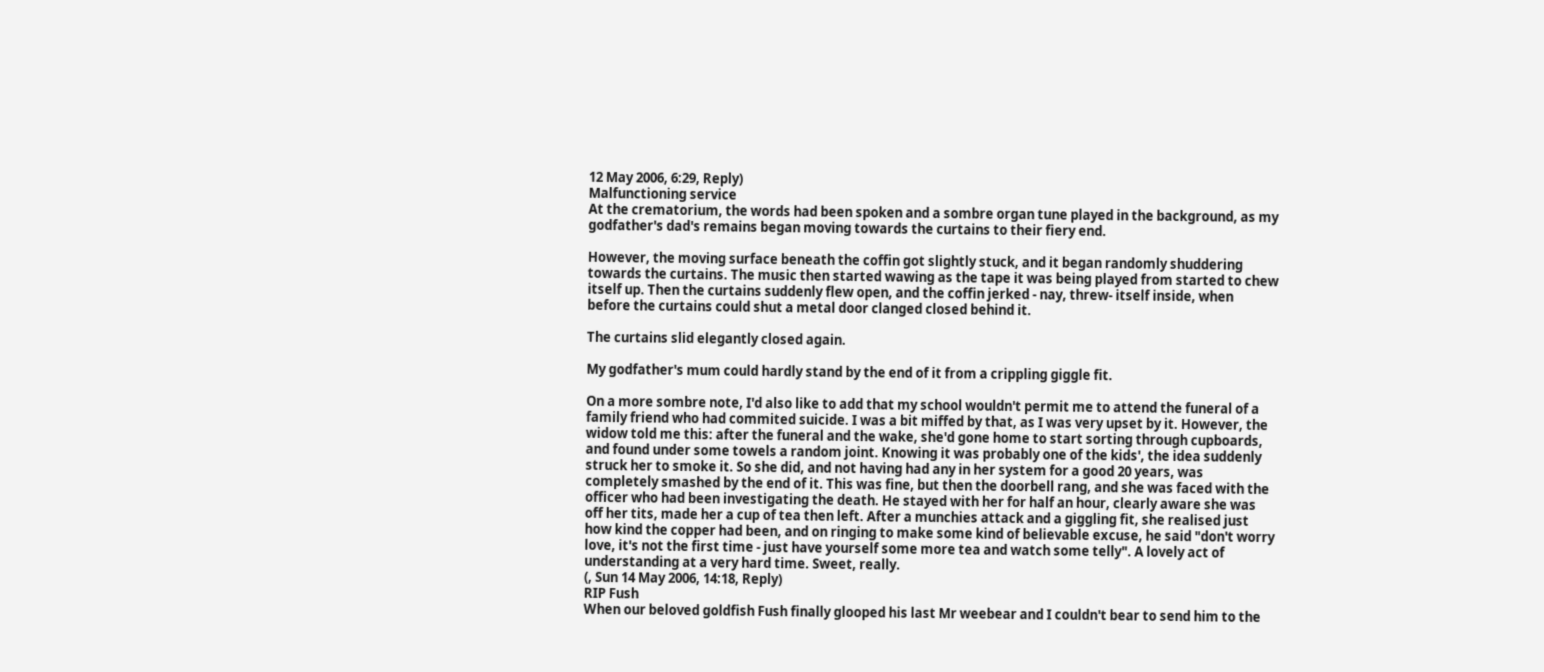12 May 2006, 6:29, Reply)
Malfunctioning service
At the crematorium, the words had been spoken and a sombre organ tune played in the background, as my godfather's dad's remains began moving towards the curtains to their fiery end.

However, the moving surface beneath the coffin got slightly stuck, and it began randomly shuddering towards the curtains. The music then started wawing as the tape it was being played from started to chew itself up. Then the curtains suddenly flew open, and the coffin jerked - nay, threw- itself inside, when before the curtains could shut a metal door clanged closed behind it.

The curtains slid elegantly closed again.

My godfather's mum could hardly stand by the end of it from a crippling giggle fit.

On a more sombre note, I'd also like to add that my school wouldn't permit me to attend the funeral of a family friend who had commited suicide. I was a bit miffed by that, as I was very upset by it. However, the widow told me this: after the funeral and the wake, she'd gone home to start sorting through cupboards, and found under some towels a random joint. Knowing it was probably one of the kids', the idea suddenly struck her to smoke it. So she did, and not having had any in her system for a good 20 years, was completely smashed by the end of it. This was fine, but then the doorbell rang, and she was faced with the officer who had been investigating the death. He stayed with her for half an hour, clearly aware she was off her tits, made her a cup of tea then left. After a munchies attack and a giggling fit, she realised just how kind the copper had been, and on ringing to make some kind of believable excuse, he said "don't worry love, it's not the first time - just have yourself some more tea and watch some telly". A lovely act of understanding at a very hard time. Sweet, really.
(, Sun 14 May 2006, 14:18, Reply)
RIP Fush
When our beloved goldfish Fush finally glooped his last Mr weebear and I couldn't bear to send him to the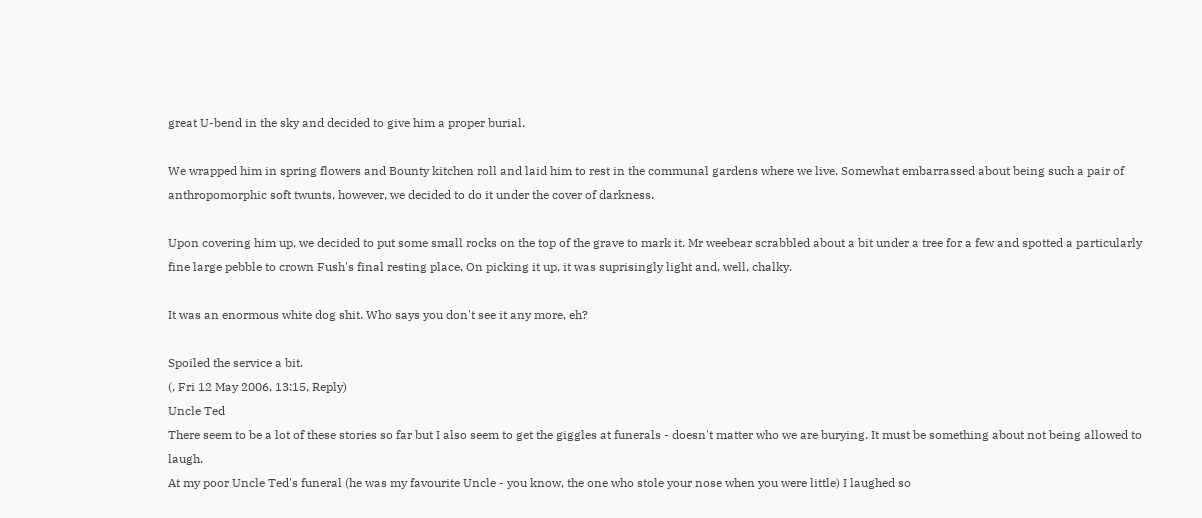great U-bend in the sky and decided to give him a proper burial.

We wrapped him in spring flowers and Bounty kitchen roll and laid him to rest in the communal gardens where we live. Somewhat embarrassed about being such a pair of anthropomorphic soft twunts, however, we decided to do it under the cover of darkness.

Upon covering him up, we decided to put some small rocks on the top of the grave to mark it. Mr weebear scrabbled about a bit under a tree for a few and spotted a particularly fine large pebble to crown Fush's final resting place. On picking it up, it was suprisingly light and, well, chalky.

It was an enormous white dog shit. Who says you don't see it any more, eh?

Spoiled the service a bit.
(, Fri 12 May 2006, 13:15, Reply)
Uncle Ted
There seem to be a lot of these stories so far but I also seem to get the giggles at funerals - doesn't matter who we are burying. It must be something about not being allowed to laugh.
At my poor Uncle Ted's funeral (he was my favourite Uncle - you know, the one who stole your nose when you were little) I laughed so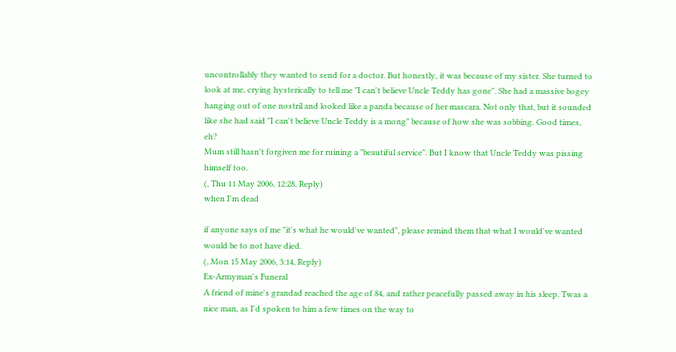uncontrollably they wanted to send for a doctor. But honestly, it was because of my sister. She turned to look at me, crying hysterically to tell me "I can't believe Uncle Teddy has gone". She had a massive bogey hanging out of one nostril and looked like a panda because of her mascara. Not only that, but it sounded like she had said "I can't believe Uncle Teddy is a mong" because of how she was sobbing. Good times, eh?
Mum still hasn't forgiven me for ruining a "beautiful service". But I know that Uncle Teddy was pissing himself too.
(, Thu 11 May 2006, 12:28, Reply)
when I'm dead

if anyone says of me "it's what he would've wanted", please remind them that what I would've wanted would be to not have died.
(, Mon 15 May 2006, 3:14, Reply)
Ex-Armyman's Funeral
A friend of mine's grandad reached the age of 84, and rather peacefully passed away in his sleep. Twas a nice man, as I'd spoken to him a few times on the way to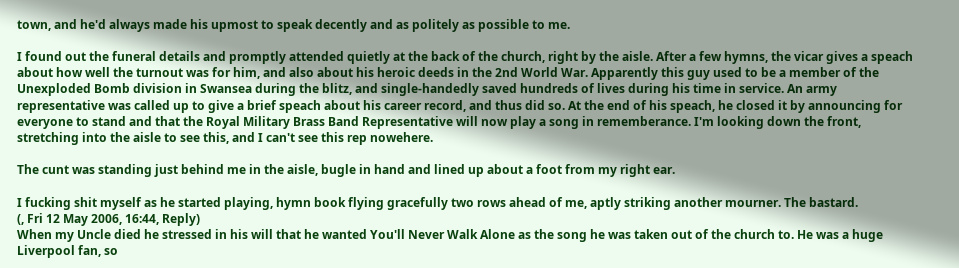town, and he'd always made his upmost to speak decently and as politely as possible to me.

I found out the funeral details and promptly attended quietly at the back of the church, right by the aisle. After a few hymns, the vicar gives a speach about how well the turnout was for him, and also about his heroic deeds in the 2nd World War. Apparently this guy used to be a member of the Unexploded Bomb division in Swansea during the blitz, and single-handedly saved hundreds of lives during his time in service. An army representative was called up to give a brief speach about his career record, and thus did so. At the end of his speach, he closed it by announcing for everyone to stand and that the Royal Military Brass Band Representative will now play a song in rememberance. I'm looking down the front, stretching into the aisle to see this, and I can't see this rep nowehere.

The cunt was standing just behind me in the aisle, bugle in hand and lined up about a foot from my right ear.

I fucking shit myself as he started playing, hymn book flying gracefully two rows ahead of me, aptly striking another mourner. The bastard.
(, Fri 12 May 2006, 16:44, Reply)
When my Uncle died he stressed in his will that he wanted You'll Never Walk Alone as the song he was taken out of the church to. He was a huge Liverpool fan, so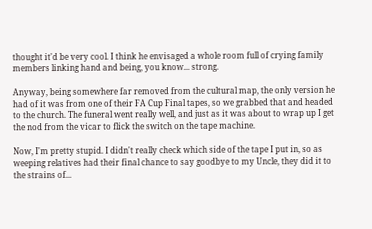thought it'd be very cool. I think he envisaged a whole room full of crying family members linking hand and being, you know... strong.

Anyway, being somewhere far removed from the cultural map, the only version he had of it was from one of their FA Cup Final tapes, so we grabbed that and headed to the church. The funeral went really well, and just as it was about to wrap up I get the nod from the vicar to flick the switch on the tape machine.

Now, I'm pretty stupid. I didn't really check which side of the tape I put in, so as weeping relatives had their final chance to say goodbye to my Uncle, they did it to the strains of...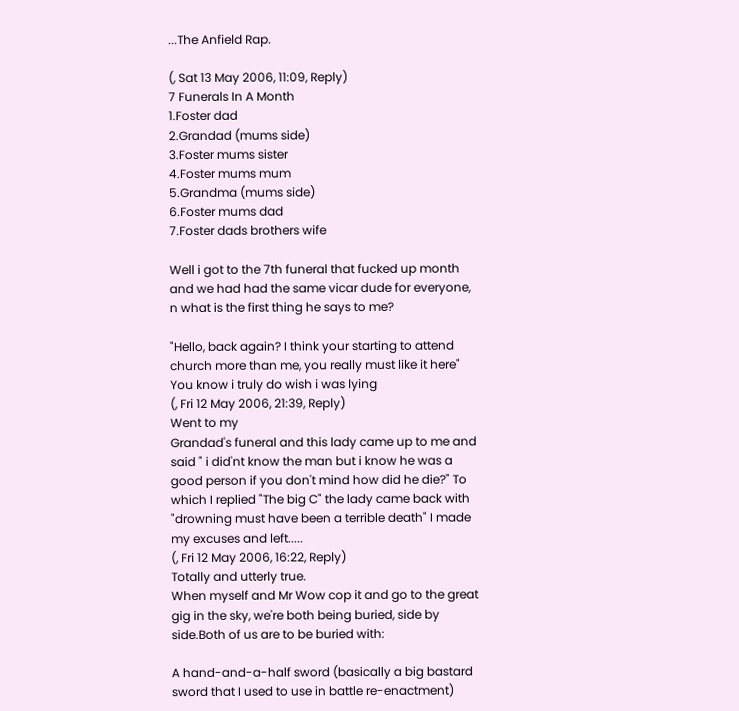...The Anfield Rap.

(, Sat 13 May 2006, 11:09, Reply)
7 Funerals In A Month
1.Foster dad
2.Grandad (mums side)
3.Foster mums sister
4.Foster mums mum
5.Grandma (mums side)
6.Foster mums dad
7.Foster dads brothers wife

Well i got to the 7th funeral that fucked up month and we had had the same vicar dude for everyone, n what is the first thing he says to me?

"Hello, back again? I think your starting to attend church more than me, you really must like it here"
You know i truly do wish i was lying
(, Fri 12 May 2006, 21:39, Reply)
Went to my
Grandad's funeral and this lady came up to me and said " i did'nt know the man but i know he was a good person if you don't mind how did he die?" To which I replied "The big C" the lady came back with "drowning must have been a terrible death" I made my excuses and left.....
(, Fri 12 May 2006, 16:22, Reply)
Totally and utterly true.
When myself and Mr Wow cop it and go to the great gig in the sky, we're both being buried, side by side.Both of us are to be buried with:

A hand-and-a-half sword (basically a big bastard sword that I used to use in battle re-enactment)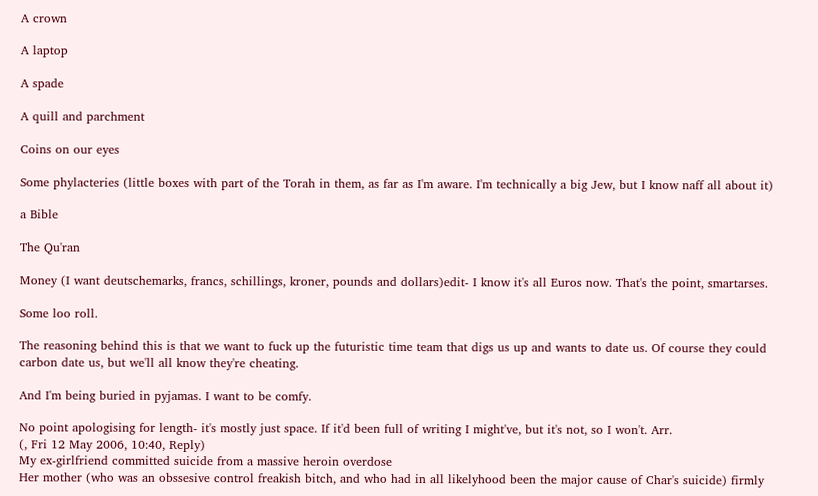A crown

A laptop

A spade

A quill and parchment

Coins on our eyes

Some phylacteries (little boxes with part of the Torah in them, as far as I'm aware. I'm technically a big Jew, but I know naff all about it)

a Bible

The Qu'ran

Money (I want deutschemarks, francs, schillings, kroner, pounds and dollars)edit- I know it's all Euros now. That's the point, smartarses.

Some loo roll.

The reasoning behind this is that we want to fuck up the futuristic time team that digs us up and wants to date us. Of course they could carbon date us, but we'll all know they're cheating.

And I'm being buried in pyjamas. I want to be comfy.

No point apologising for length- it's mostly just space. If it'd been full of writing I might've, but it's not, so I won't. Arr.
(, Fri 12 May 2006, 10:40, Reply)
My ex-girlfriend committed suicide from a massive heroin overdose
Her mother (who was an obssesive control freakish bitch, and who had in all likelyhood been the major cause of Char's suicide) firmly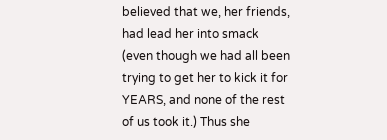believed that we, her friends, had lead her into smack (even though we had all been trying to get her to kick it for YEARS, and none of the rest of us took it.) Thus she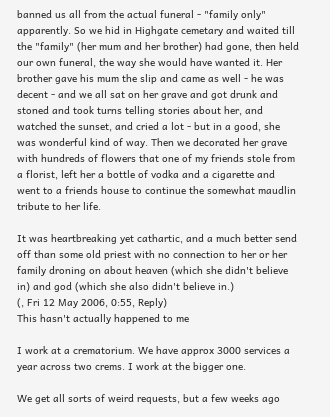banned us all from the actual funeral - "family only" apparently. So we hid in Highgate cemetary and waited till the "family" (her mum and her brother) had gone, then held our own funeral, the way she would have wanted it. Her brother gave his mum the slip and came as well - he was decent - and we all sat on her grave and got drunk and stoned and took turns telling stories about her, and watched the sunset, and cried a lot - but in a good, she was wonderful kind of way. Then we decorated her grave with hundreds of flowers that one of my friends stole from a florist, left her a bottle of vodka and a cigarette and went to a friends house to continue the somewhat maudlin tribute to her life.

It was heartbreaking yet cathartic, and a much better send off than some old priest with no connection to her or her family droning on about heaven (which she didn't believe in) and god (which she also didn't believe in.)
(, Fri 12 May 2006, 0:55, Reply)
This hasn't actually happened to me

I work at a crematorium. We have approx 3000 services a year across two crems. I work at the bigger one.

We get all sorts of weird requests, but a few weeks ago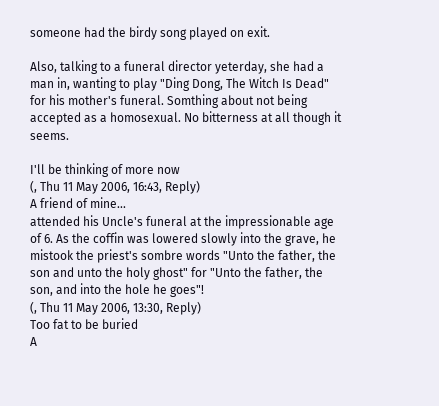someone had the birdy song played on exit.

Also, talking to a funeral director yeterday, she had a man in, wanting to play "Ding Dong, The Witch Is Dead" for his mother's funeral. Somthing about not being accepted as a homosexual. No bitterness at all though it seems.

I'll be thinking of more now
(, Thu 11 May 2006, 16:43, Reply)
A friend of mine...
attended his Uncle's funeral at the impressionable age of 6. As the coffin was lowered slowly into the grave, he mistook the priest's sombre words "Unto the father, the son and unto the holy ghost" for "Unto the father, the son, and into the hole he goes"!
(, Thu 11 May 2006, 13:30, Reply)
Too fat to be buried
A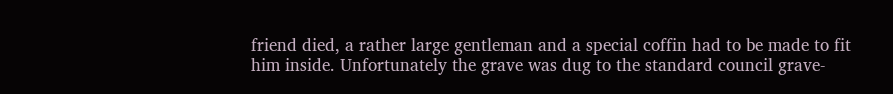friend died, a rather large gentleman and a special coffin had to be made to fit him inside. Unfortunately the grave was dug to the standard council grave-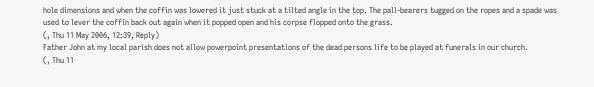hole dimensions and when the coffin was lowered it just stuck at a tilted angle in the top. The pall-bearers tugged on the ropes and a spade was used to lever the coffin back out again when it popped open and his corpse flopped onto the grass.
(, Thu 11 May 2006, 12:39, Reply)
Father John at my local parish does not allow powerpoint presentations of the dead persons life to be played at funerals in our church.
(, Thu 11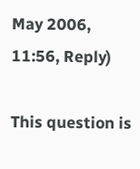May 2006, 11:56, Reply)

This question is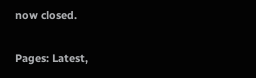now closed.

Pages: Latest,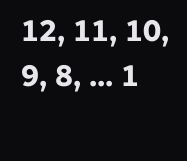12, 11, 10, 9, 8, ... 1